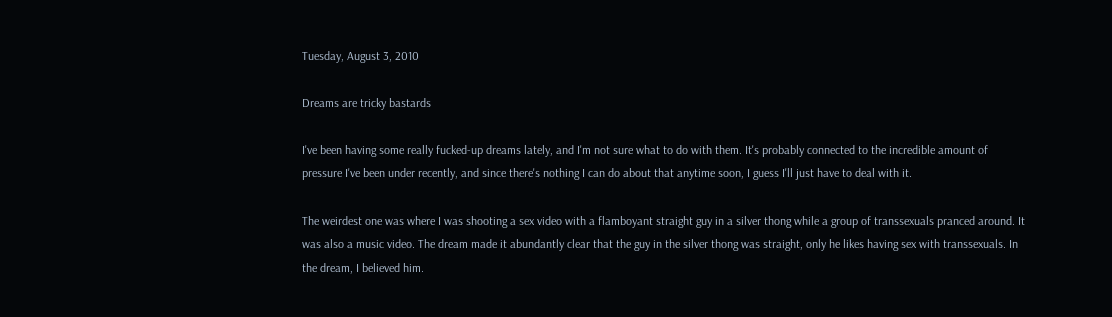Tuesday, August 3, 2010

Dreams are tricky bastards

I've been having some really fucked-up dreams lately, and I'm not sure what to do with them. It's probably connected to the incredible amount of pressure I've been under recently, and since there's nothing I can do about that anytime soon, I guess I'll just have to deal with it.

The weirdest one was where I was shooting a sex video with a flamboyant straight guy in a silver thong while a group of transsexuals pranced around. It was also a music video. The dream made it abundantly clear that the guy in the silver thong was straight, only he likes having sex with transsexuals. In the dream, I believed him.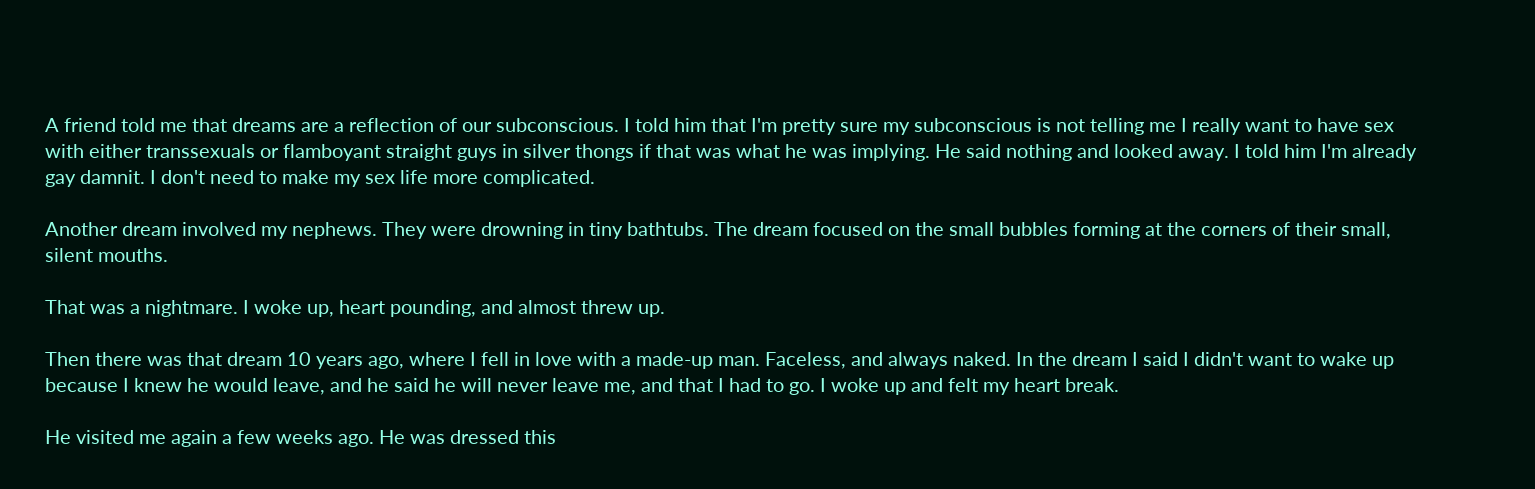A friend told me that dreams are a reflection of our subconscious. I told him that I'm pretty sure my subconscious is not telling me I really want to have sex with either transsexuals or flamboyant straight guys in silver thongs if that was what he was implying. He said nothing and looked away. I told him I'm already gay damnit. I don't need to make my sex life more complicated.

Another dream involved my nephews. They were drowning in tiny bathtubs. The dream focused on the small bubbles forming at the corners of their small, silent mouths.

That was a nightmare. I woke up, heart pounding, and almost threw up.

Then there was that dream 10 years ago, where I fell in love with a made-up man. Faceless, and always naked. In the dream I said I didn't want to wake up because I knew he would leave, and he said he will never leave me, and that I had to go. I woke up and felt my heart break.

He visited me again a few weeks ago. He was dressed this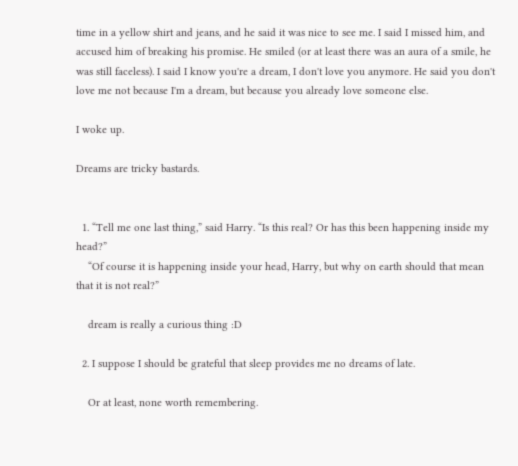time in a yellow shirt and jeans, and he said it was nice to see me. I said I missed him, and accused him of breaking his promise. He smiled (or at least there was an aura of a smile, he was still faceless). I said I know you're a dream, I don't love you anymore. He said you don't love me not because I'm a dream, but because you already love someone else.

I woke up.

Dreams are tricky bastards.


  1. “Tell me one last thing,” said Harry. “Is this real? Or has this been happening inside my head?”
    “Of course it is happening inside your head, Harry, but why on earth should that mean that it is not real?”

    dream is really a curious thing :D

  2. I suppose I should be grateful that sleep provides me no dreams of late.

    Or at least, none worth remembering.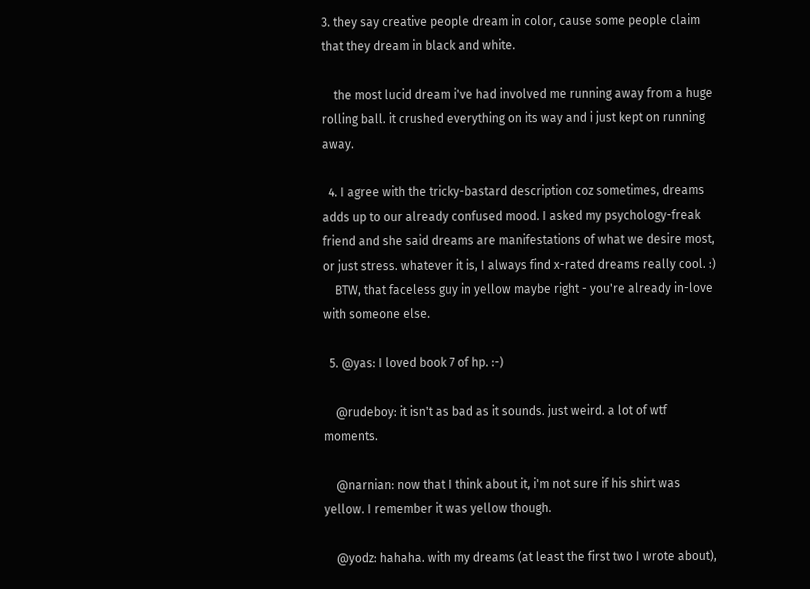3. they say creative people dream in color, cause some people claim that they dream in black and white.

    the most lucid dream i've had involved me running away from a huge rolling ball. it crushed everything on its way and i just kept on running away.

  4. I agree with the tricky-bastard description coz sometimes, dreams adds up to our already confused mood. I asked my psychology-freak friend and she said dreams are manifestations of what we desire most, or just stress. whatever it is, I always find x-rated dreams really cool. :)
    BTW, that faceless guy in yellow maybe right - you're already in-love with someone else.

  5. @yas: I loved book 7 of hp. :-)

    @rudeboy: it isn't as bad as it sounds. just weird. a lot of wtf moments.

    @narnian: now that I think about it, i'm not sure if his shirt was yellow. I remember it was yellow though.

    @yodz: hahaha. with my dreams (at least the first two I wrote about),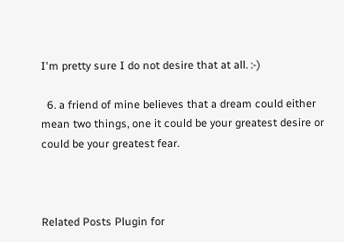I'm pretty sure I do not desire that at all. :-)

  6. a friend of mine believes that a dream could either mean two things, one it could be your greatest desire or could be your greatest fear.



Related Posts Plugin for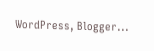WordPress, Blogger...